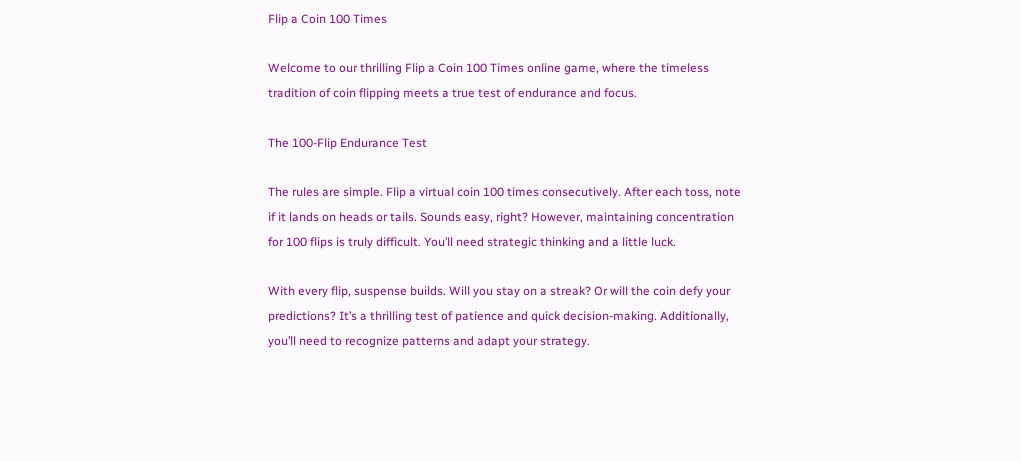Flip a Coin 100 Times

Welcome to our thrilling Flip a Coin 100 Times online game, where the timeless tradition of coin flipping meets a true test of endurance and focus.

The 100-Flip Endurance Test

The rules are simple. Flip a virtual coin 100 times consecutively. After each toss, note if it lands on heads or tails. Sounds easy, right? However, maintaining concentration for 100 flips is truly difficult. You’ll need strategic thinking and a little luck.

With every flip, suspense builds. Will you stay on a streak? Or will the coin defy your predictions? It’s a thrilling test of patience and quick decision-making. Additionally, you’ll need to recognize patterns and adapt your strategy.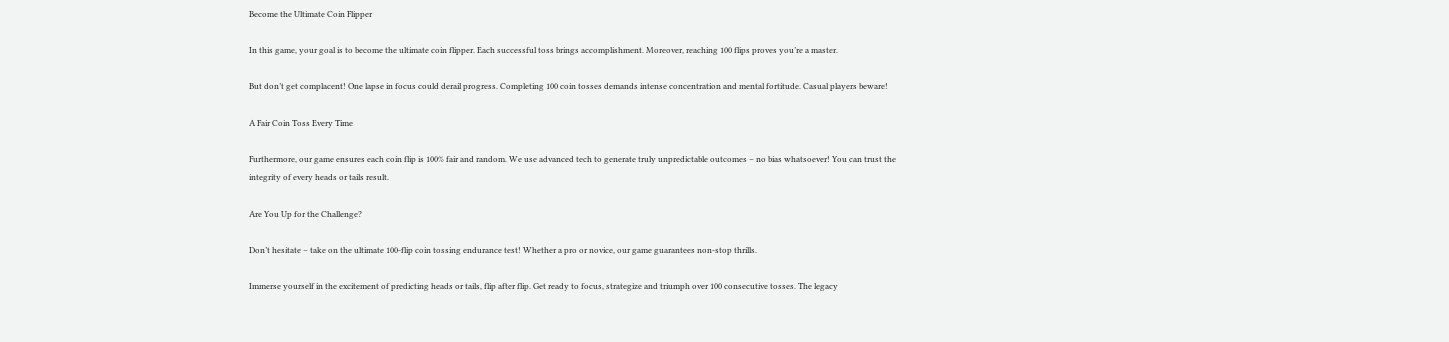Become the Ultimate Coin Flipper

In this game, your goal is to become the ultimate coin flipper. Each successful toss brings accomplishment. Moreover, reaching 100 flips proves you’re a master.

But don’t get complacent! One lapse in focus could derail progress. Completing 100 coin tosses demands intense concentration and mental fortitude. Casual players beware!

A Fair Coin Toss Every Time

Furthermore, our game ensures each coin flip is 100% fair and random. We use advanced tech to generate truly unpredictable outcomes – no bias whatsoever! You can trust the integrity of every heads or tails result.

Are You Up for the Challenge?

Don’t hesitate – take on the ultimate 100-flip coin tossing endurance test! Whether a pro or novice, our game guarantees non-stop thrills.

Immerse yourself in the excitement of predicting heads or tails, flip after flip. Get ready to focus, strategize and triumph over 100 consecutive tosses. The legacy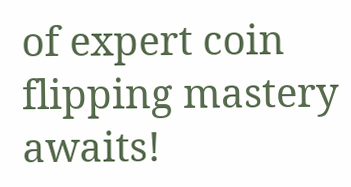of expert coin flipping mastery awaits!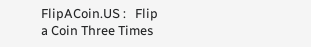FlipACoin.US :   Flip a Coin Three Times